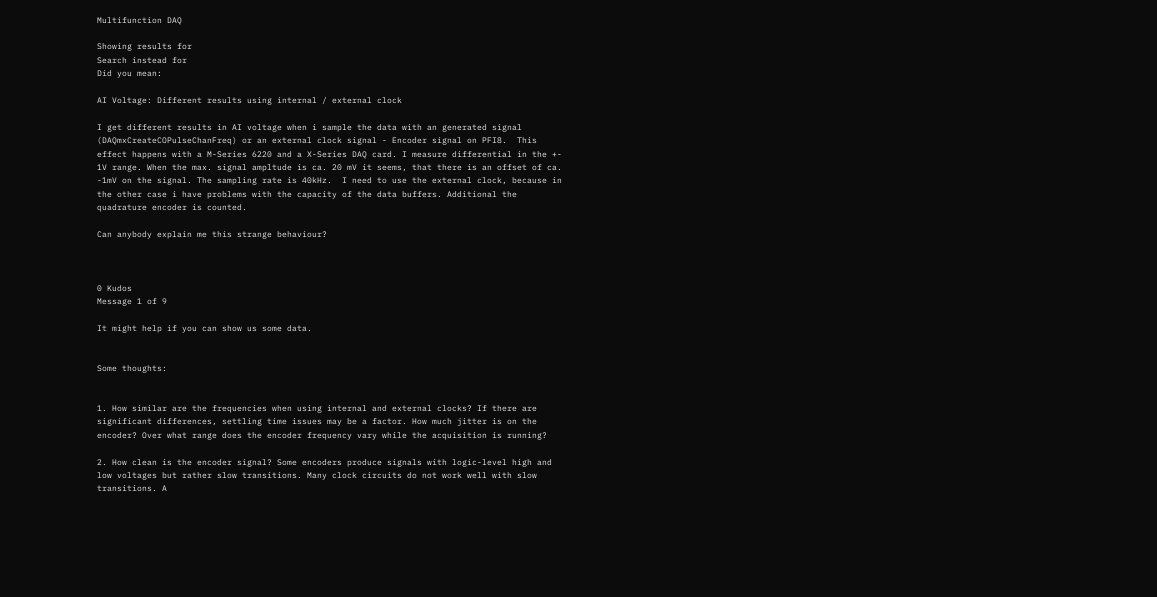Multifunction DAQ

Showing results for
Search instead for
Did you mean:

AI Voltage: Different results using internal / external clock

I get different results in AI voltage when i sample the data with an generated signal (DAQmxCreateCOPulseChanFreq) or an external clock signal - Encoder signal on PFI8.  This effect happens with a M-Series 6220 and a X-Series DAQ card. I measure differential in the +- 1V range. When the max. signal ampltude is ca. 20 mV it seems, that there is an offset of ca. -1mV on the signal. The sampling rate is 40kHz.  I need to use the external clock, because in the other case i have problems with the capacity of the data buffers. Additional the quadrature encoder is counted.

Can anybody explain me this strange behaviour?



0 Kudos
Message 1 of 9

It might help if you can show us some data.


Some thoughts:


1. How similar are the frequencies when using internal and external clocks? If there are significant differences, settling time issues may be a factor. How much jitter is on the encoder? Over what range does the encoder frequency vary while the acquisition is running?

2. How clean is the encoder signal? Some encoders produce signals with logic-level high and low voltages but rather slow transitions. Many clock circuits do not work well with slow transitions. A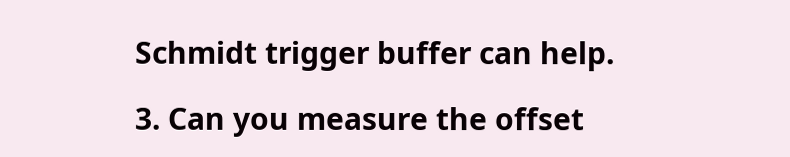Schmidt trigger buffer can help.

3. Can you measure the offset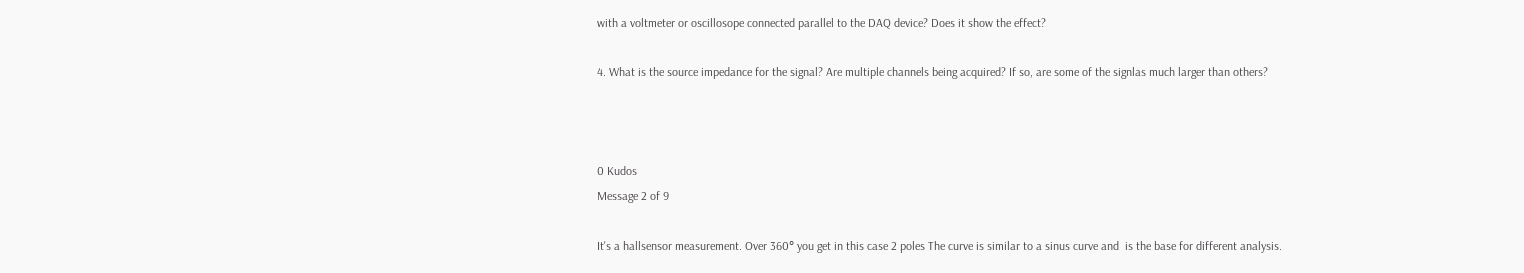with a voltmeter or oscillosope connected parallel to the DAQ device? Does it show the effect?

4. What is the source impedance for the signal? Are multiple channels being acquired? If so, are some of the signlas much larger than others?



0 Kudos
Message 2 of 9

It's a hallsensor measurement. Over 360° you get in this case 2 poles The curve is similar to a sinus curve and  is the base for different analysis.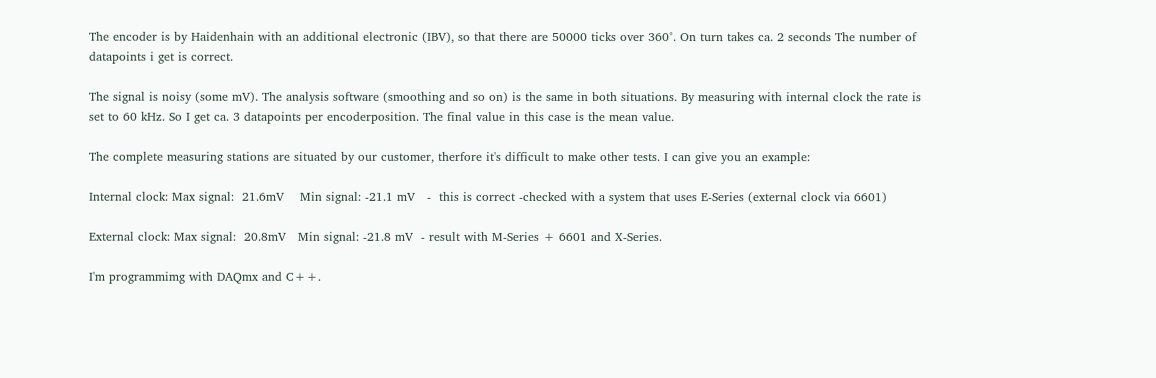The encoder is by Haidenhain with an additional electronic (IBV), so that there are 50000 ticks over 360°. On turn takes ca. 2 seconds The number of datapoints i get is correct.

The signal is noisy (some mV). The analysis software (smoothing and so on) is the same in both situations. By measuring with internal clock the rate is set to 60 kHz. So I get ca. 3 datapoints per encoderposition. The final value in this case is the mean value.

The complete measuring stations are situated by our customer, therfore it's difficult to make other tests. I can give you an example:

Internal clock: Max signal:  21.6mV    Min signal: -21.1 mV   -  this is correct -checked with a system that uses E-Series (external clock via 6601)

External clock: Max signal:  20.8mV   Min signal: -21.8 mV  - result with M-Series + 6601 and X-Series.

I'm programmimg with DAQmx and C++.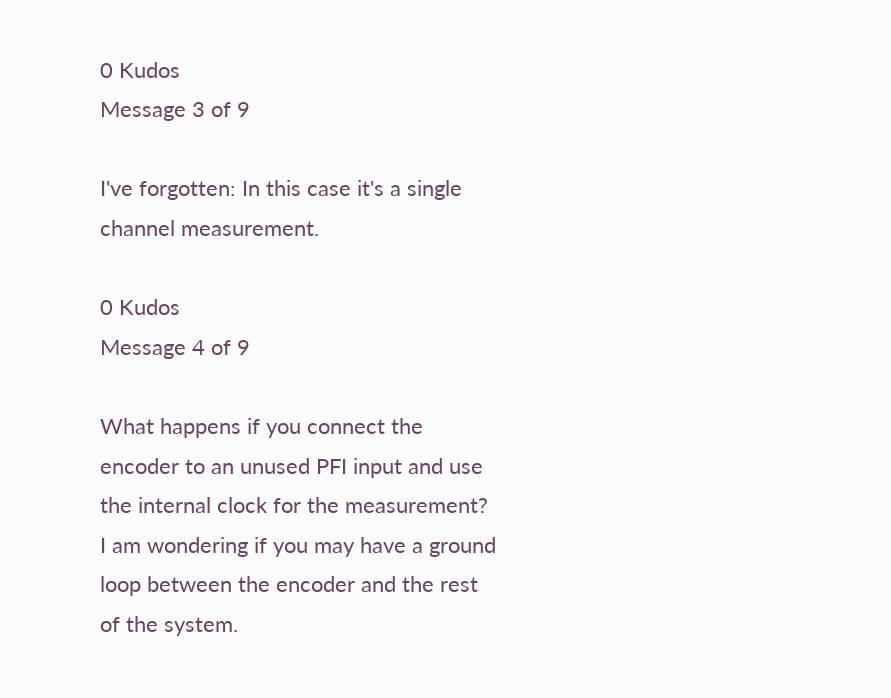0 Kudos
Message 3 of 9

I've forgotten: In this case it's a single channel measurement.

0 Kudos
Message 4 of 9

What happens if you connect the encoder to an unused PFI input and use the internal clock for the measurement? I am wondering if you may have a ground loop between the encoder and the rest of the system.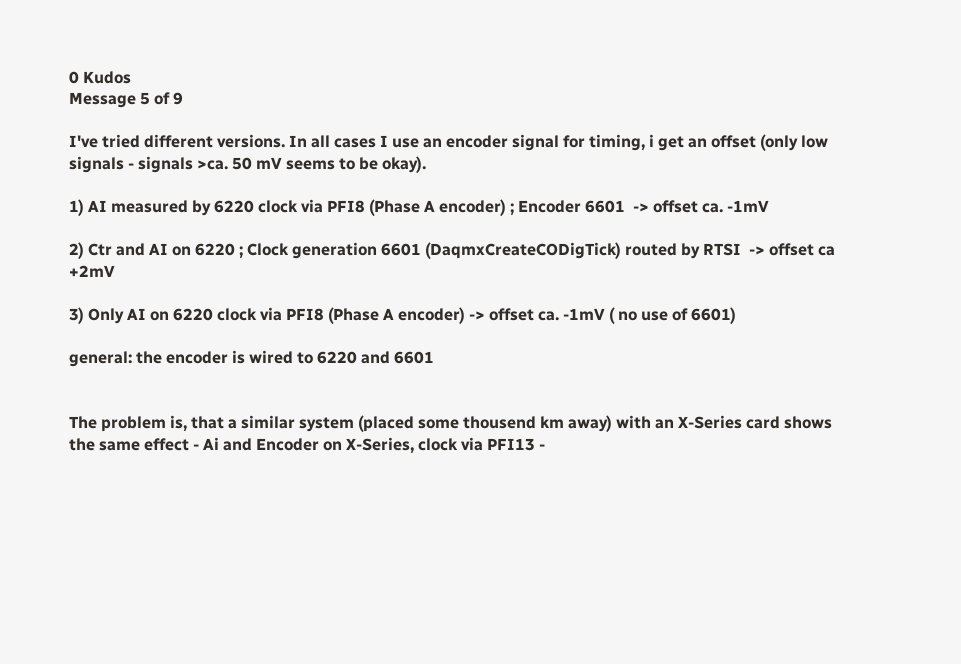0 Kudos
Message 5 of 9

I've tried different versions. In all cases I use an encoder signal for timing, i get an offset (only low signals - signals >ca. 50 mV seems to be okay).

1) AI measured by 6220 clock via PFI8 (Phase A encoder) ; Encoder 6601  -> offset ca. -1mV

2) Ctr and AI on 6220 ; Clock generation 6601 (DaqmxCreateCODigTick) routed by RTSI  -> offset ca +2mV

3) Only AI on 6220 clock via PFI8 (Phase A encoder) -> offset ca. -1mV ( no use of 6601)

general: the encoder is wired to 6220 and 6601


The problem is, that a similar system (placed some thousend km away) with an X-Series card shows the same effect - Ai and Encoder on X-Series, clock via PFI13 -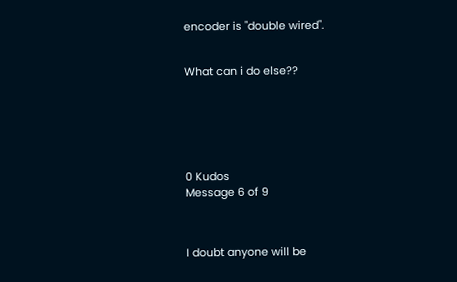encoder is "double wired".


What can i do else??






0 Kudos
Message 6 of 9



I doubt anyone will be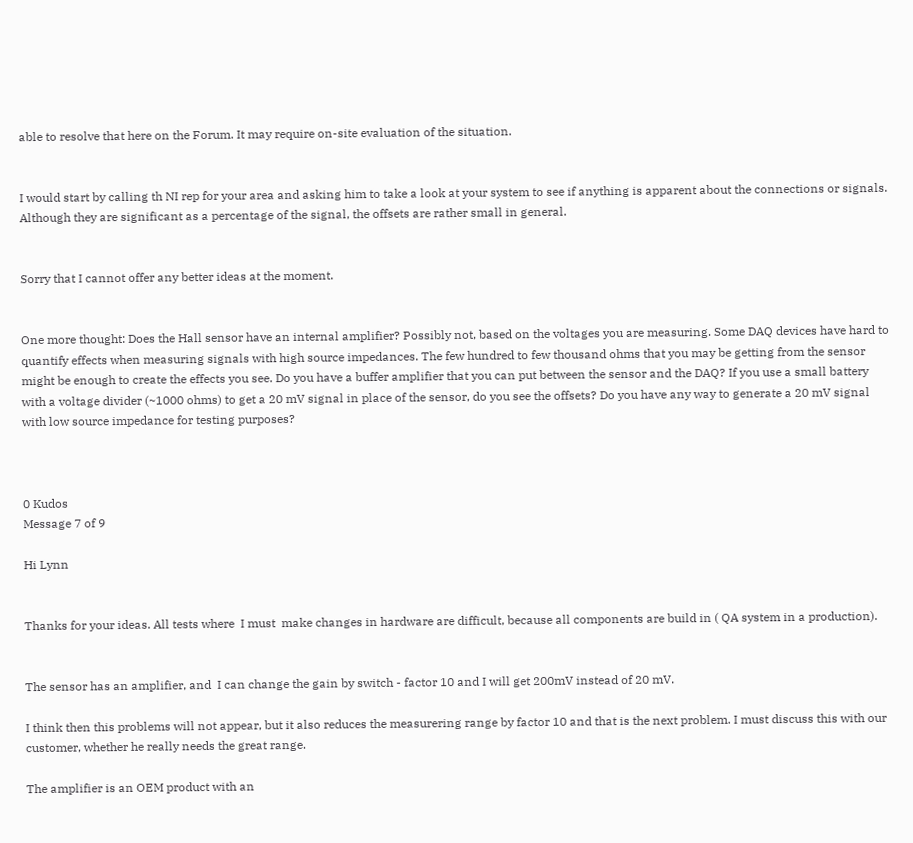able to resolve that here on the Forum. It may require on-site evaluation of the situation.


I would start by calling th NI rep for your area and asking him to take a look at your system to see if anything is apparent about the connections or signals. Although they are significant as a percentage of the signal, the offsets are rather small in general.


Sorry that I cannot offer any better ideas at the moment.


One more thought: Does the Hall sensor have an internal amplifier? Possibly not, based on the voltages you are measuring. Some DAQ devices have hard to quantify effects when measuring signals with high source impedances. The few hundred to few thousand ohms that you may be getting from the sensor might be enough to create the effects you see. Do you have a buffer amplifier that you can put between the sensor and the DAQ? If you use a small battery with a voltage divider (~1000 ohms) to get a 20 mV signal in place of the sensor, do you see the offsets? Do you have any way to generate a 20 mV signal with low source impedance for testing purposes?



0 Kudos
Message 7 of 9

Hi Lynn


Thanks for your ideas. All tests where  I must  make changes in hardware are difficult, because all components are build in ( QA system in a production).


The sensor has an amplifier, and  I can change the gain by switch - factor 10 and I will get 200mV instead of 20 mV.

I think then this problems will not appear, but it also reduces the measurering range by factor 10 and that is the next problem. I must discuss this with our customer, whether he really needs the great range.

The amplifier is an OEM product with an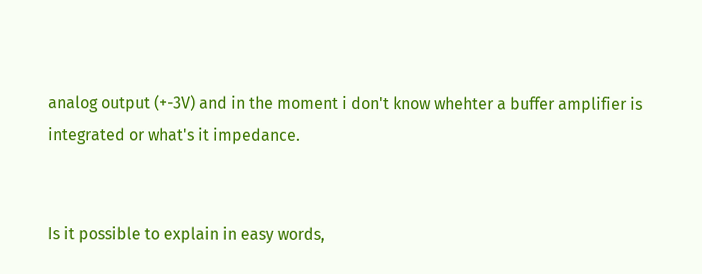analog output (+-3V) and in the moment i don't know whehter a buffer amplifier is integrated or what's it impedance.


Is it possible to explain in easy words,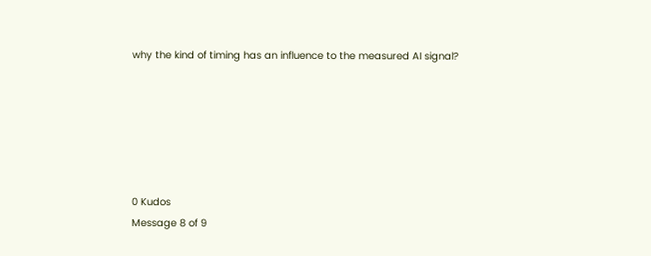why the kind of timing has an influence to the measured AI signal?






0 Kudos
Message 8 of 9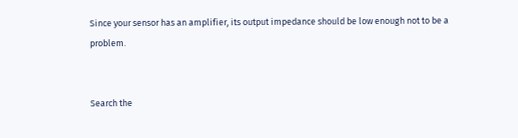Since your sensor has an amplifier, its output impedance should be low enough not to be a problem.


Search the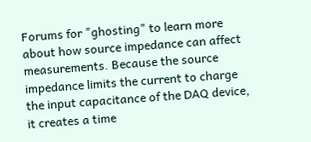Forums for "ghosting" to learn more about how source impedance can affect measurements. Because the source impedance limits the current to charge the input capacitance of the DAQ device, it creates a time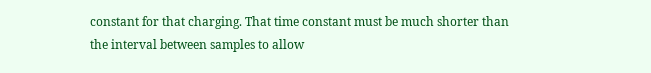constant for that charging. That time constant must be much shorter than the interval between samples to allow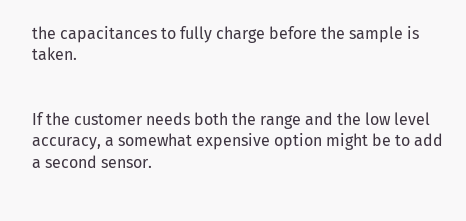the capacitances to fully charge before the sample is taken.


If the customer needs both the range and the low level accuracy, a somewhat expensive option might be to add a second sensor.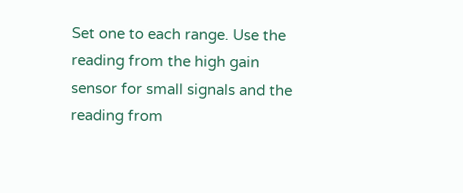Set one to each range. Use the reading from the high gain sensor for small signals and the reading from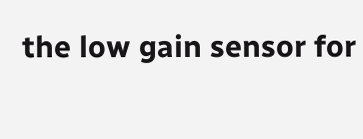the low gain sensor for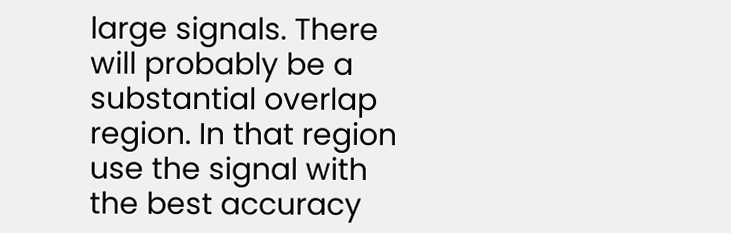large signals. There will probably be a substantial overlap region. In that region use the signal with the best accuracy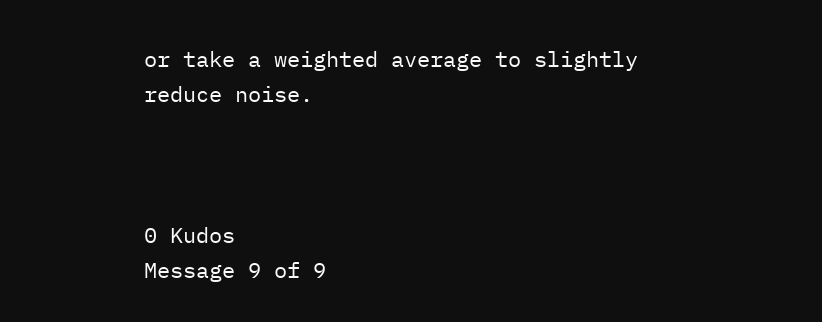or take a weighted average to slightly reduce noise.



0 Kudos
Message 9 of 9